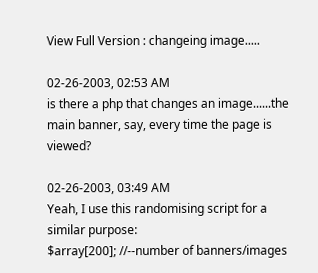View Full Version : changeing image.....

02-26-2003, 02:53 AM
is there a php that changes an image......the main banner, say, every time the page is viewed?

02-26-2003, 03:49 AM
Yeah, I use this randomising script for a similar purpose:
$array[200]; //--number of banners/images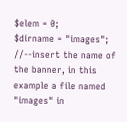$elem = 0;
$dirname = "images"; //--insert the name of the banner, in this example a file named "images" in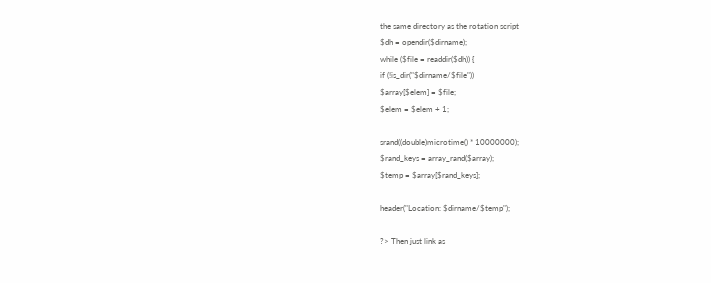the same directory as the rotation script
$dh = opendir($dirname);
while ($file = readdir($dh)) {
if (!is_dir("$dirname/$file"))
$array[$elem] = $file;
$elem = $elem + 1;

srand((double)microtime() * 10000000);
$rand_keys = array_rand($array);
$temp = $array[$rand_keys];

header("Location: $dirname/$temp");

?> Then just link as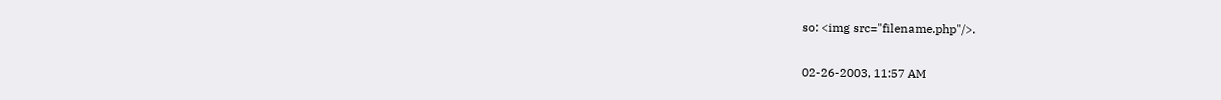so: <img src="filename.php"/>.

02-26-2003, 11:57 AM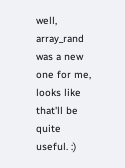well, array_rand was a new one for me, looks like that'll be quite useful. :)